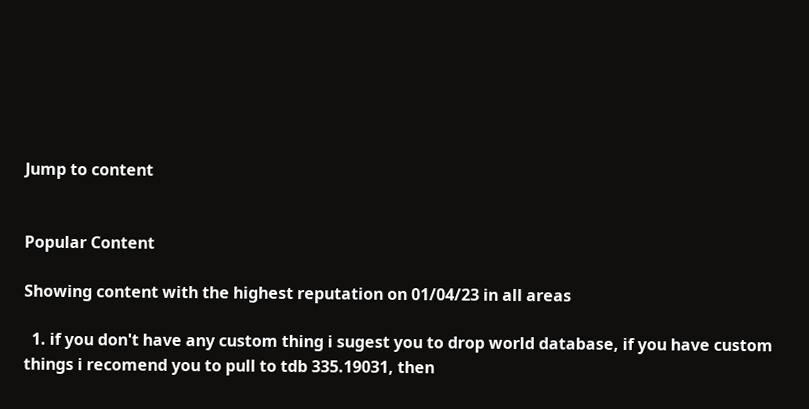Jump to content


Popular Content

Showing content with the highest reputation on 01/04/23 in all areas

  1. if you don't have any custom thing i sugest you to drop world database, if you have custom things i recomend you to pull to tdb 335.19031, then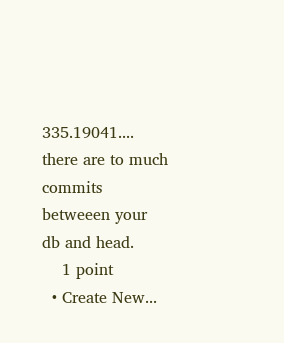335.19041.... there are to much commits betweeen your db and head.
    1 point
  • Create New...